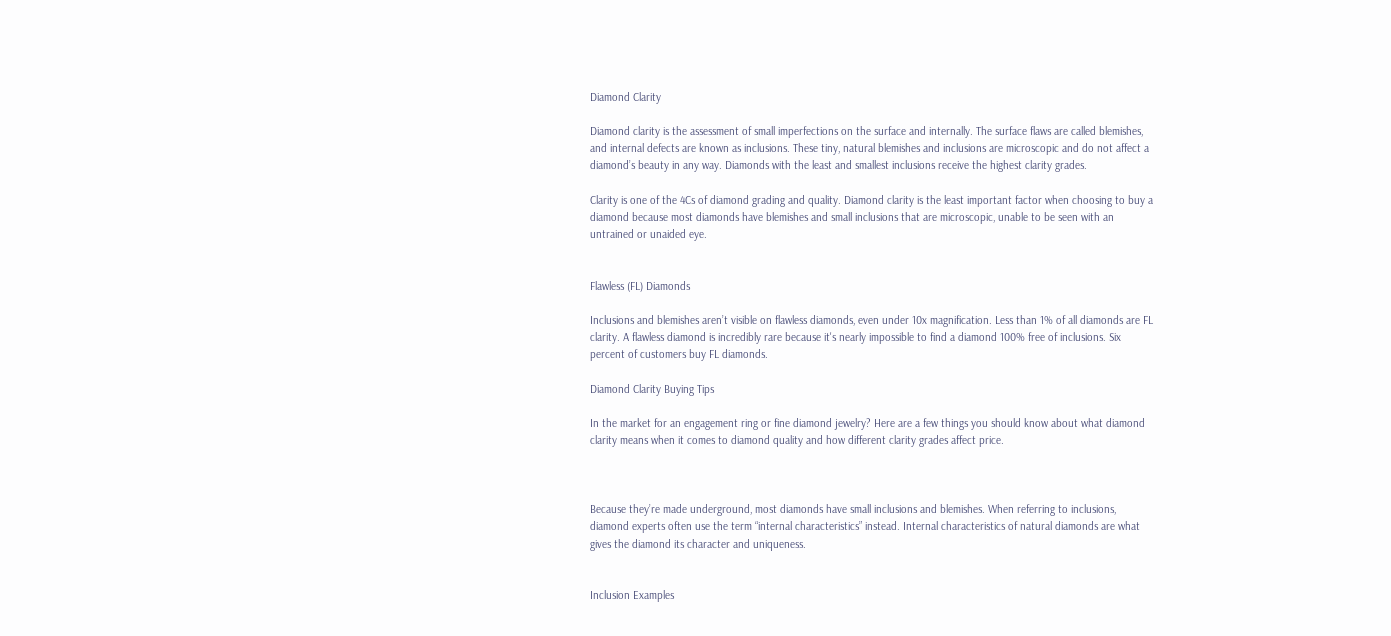Diamond Clarity

Diamond clarity is the assessment of small imperfections on the surface and internally. The surface flaws are called blemishes, and internal defects are known as inclusions. These tiny, natural blemishes and inclusions are microscopic and do not affect a diamond’s beauty in any way. Diamonds with the least and smallest inclusions receive the highest clarity grades.

Clarity is one of the 4Cs of diamond grading and quality. Diamond clarity is the least important factor when choosing to buy a diamond because most diamonds have blemishes and small inclusions that are microscopic, unable to be seen with an untrained or unaided eye.


Flawless (FL) Diamonds

Inclusions and blemishes aren’t visible on flawless diamonds, even under 10x magnification. Less than 1% of all diamonds are FL clarity. A flawless diamond is incredibly rare because it's nearly impossible to find a diamond 100% free of inclusions. Six percent of customers buy FL diamonds.

Diamond Clarity Buying Tips

In the market for an engagement ring or fine diamond jewelry? Here are a few things you should know about what diamond clarity means when it comes to diamond quality and how different clarity grades affect price.



Because they’re made underground, most diamonds have small inclusions and blemishes. When referring to inclusions, diamond experts often use the term “internal characteristics” instead. Internal characteristics of natural diamonds are what gives the diamond its character and uniqueness.


Inclusion Examples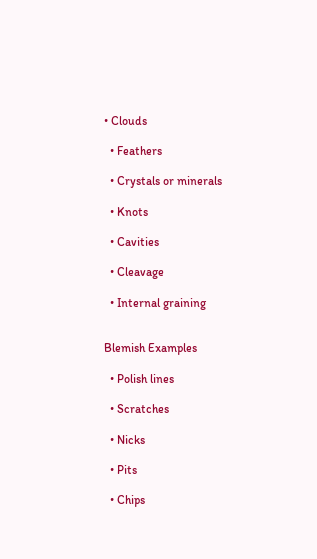• Clouds

  • Feathers

  • Crystals or minerals

  • Knots

  • Cavities

  • Cleavage

  • Internal graining


Blemish Examples

  • Polish lines

  • Scratches

  • Nicks

  • Pits

  • Chips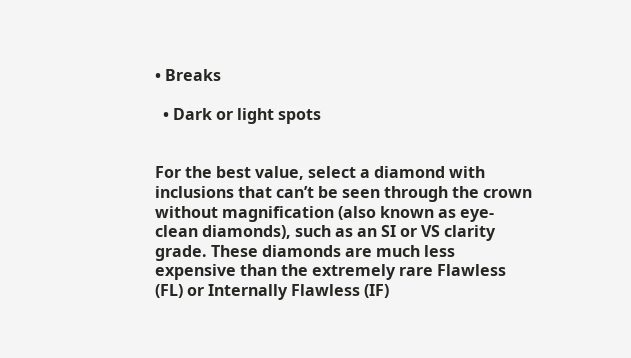• Breaks

  • Dark or light spots


For the best value, select a diamond with inclusions that can’t be seen through the crown without magnification (also known as eye-clean diamonds), such as an SI or VS clarity grade. These diamonds are much less expensive than the extremely rare Flawless (FL) or Internally Flawless (IF)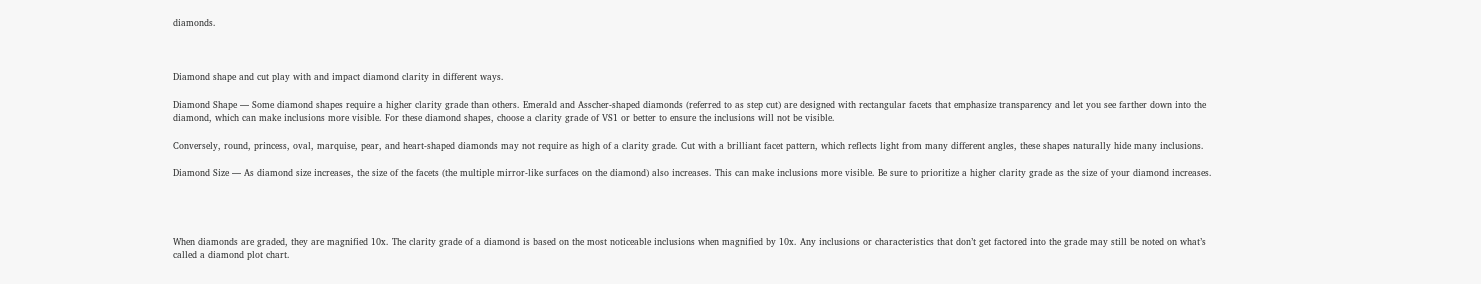diamonds.



Diamond shape and cut play with and impact diamond clarity in different ways.

Diamond Shape — Some diamond shapes require a higher clarity grade than others. Emerald and Asscher-shaped diamonds (referred to as step cut) are designed with rectangular facets that emphasize transparency and let you see farther down into the diamond, which can make inclusions more visible. For these diamond shapes, choose a clarity grade of VS1 or better to ensure the inclusions will not be visible.

Conversely, round, princess, oval, marquise, pear, and heart-shaped diamonds may not require as high of a clarity grade. Cut with a brilliant facet pattern, which reflects light from many different angles, these shapes naturally hide many inclusions.

Diamond Size — As diamond size increases, the size of the facets (the multiple mirror-like surfaces on the diamond) also increases. This can make inclusions more visible. Be sure to prioritize a higher clarity grade as the size of your diamond increases.




When diamonds are graded, they are magnified 10x. The clarity grade of a diamond is based on the most noticeable inclusions when magnified by 10x. Any inclusions or characteristics that don’t get factored into the grade may still be noted on what’s called a diamond plot chart.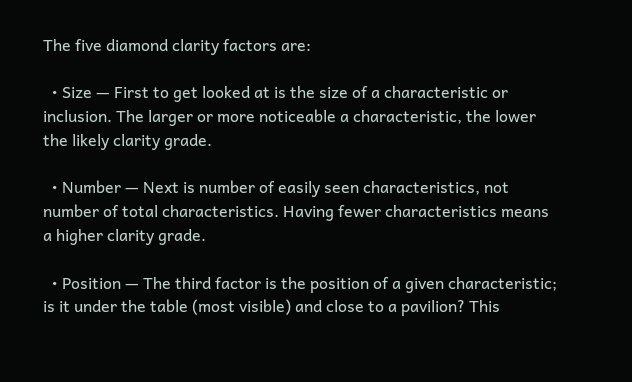The five diamond clarity factors are:

  • Size — First to get looked at is the size of a characteristic or inclusion. The larger or more noticeable a characteristic, the lower the likely clarity grade.

  • Number — Next is number of easily seen characteristics, not number of total characteristics. Having fewer characteristics means a higher clarity grade.

  • Position — The third factor is the position of a given characteristic; is it under the table (most visible) and close to a pavilion? This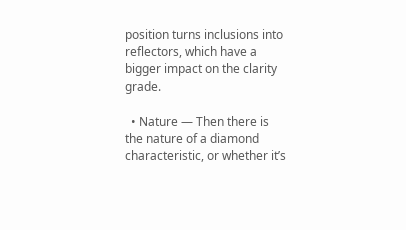position turns inclusions into reflectors, which have a bigger impact on the clarity grade.

  • Nature — Then there is the nature of a diamond characteristic, or whether it’s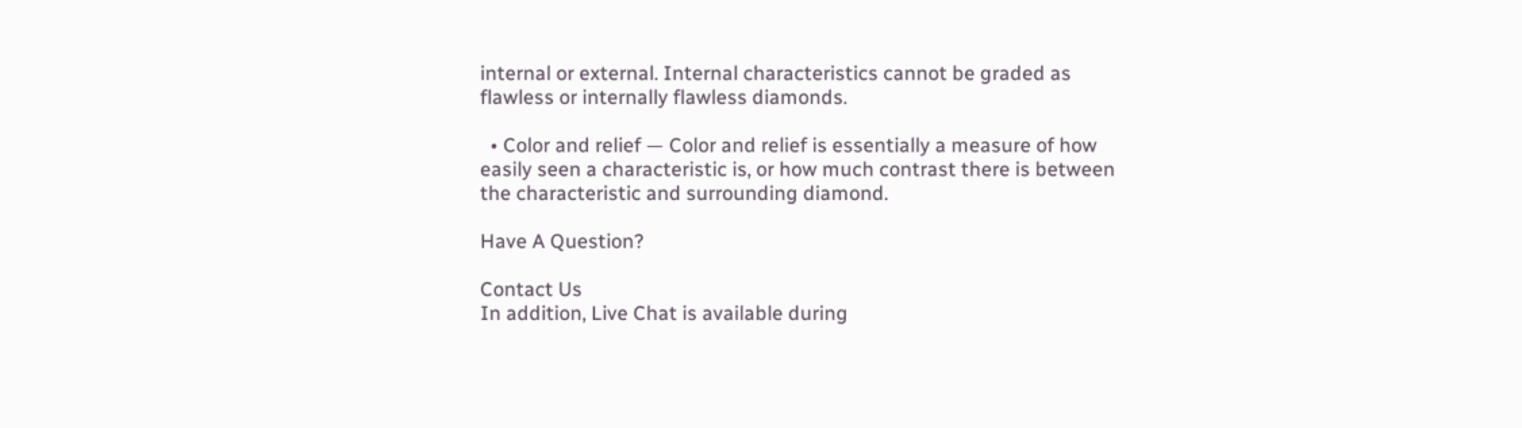internal or external. Internal characteristics cannot be graded as flawless or internally flawless diamonds.

  • Color and relief — Color and relief is essentially a measure of how easily seen a characteristic is, or how much contrast there is between the characteristic and surrounding diamond.

Have A Question?

Contact Us
In addition, Live Chat is available during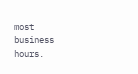most business hours.